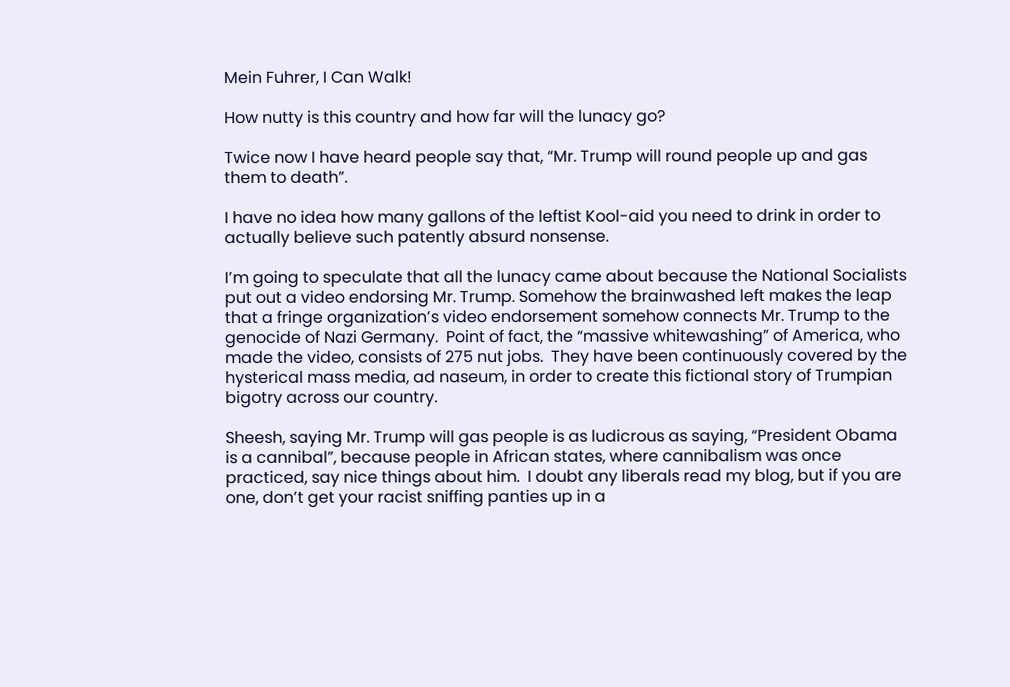Mein Fuhrer, I Can Walk!

How nutty is this country and how far will the lunacy go?

Twice now I have heard people say that, “Mr. Trump will round people up and gas them to death”.

I have no idea how many gallons of the leftist Kool-aid you need to drink in order to actually believe such patently absurd nonsense.

I’m going to speculate that all the lunacy came about because the National Socialists put out a video endorsing Mr. Trump. Somehow the brainwashed left makes the leap that a fringe organization’s video endorsement somehow connects Mr. Trump to the genocide of Nazi Germany.  Point of fact, the “massive whitewashing” of America, who made the video, consists of 275 nut jobs.  They have been continuously covered by the hysterical mass media, ad naseum, in order to create this fictional story of Trumpian bigotry across our country.

Sheesh, saying Mr. Trump will gas people is as ludicrous as saying, “President Obama is a cannibal”, because people in African states, where cannibalism was once practiced, say nice things about him.  I doubt any liberals read my blog, but if you are one, don’t get your racist sniffing panties up in a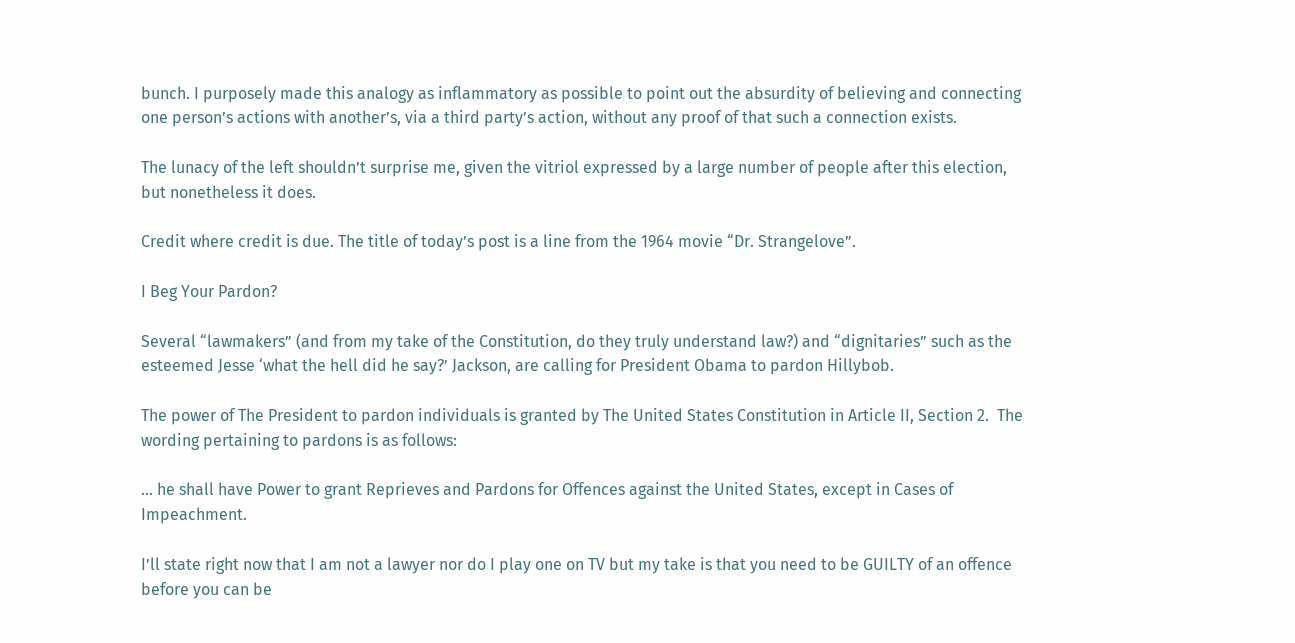bunch. I purposely made this analogy as inflammatory as possible to point out the absurdity of believing and connecting one person’s actions with another’s, via a third party’s action, without any proof of that such a connection exists.

The lunacy of the left shouldn’t surprise me, given the vitriol expressed by a large number of people after this election, but nonetheless it does.

Credit where credit is due. The title of today’s post is a line from the 1964 movie “Dr. Strangelove”.

I Beg Your Pardon?

Several “lawmakers” (and from my take of the Constitution, do they truly understand law?) and “dignitaries” such as the esteemed Jesse ‘what the hell did he say?’ Jackson, are calling for President Obama to pardon Hillybob.

The power of The President to pardon individuals is granted by The United States Constitution in Article II, Section 2.  The wording pertaining to pardons is as follows:

… he shall have Power to grant Reprieves and Pardons for Offences against the United States, except in Cases of Impeachment.

I’ll state right now that I am not a lawyer nor do I play one on TV but my take is that you need to be GUILTY of an offence before you can be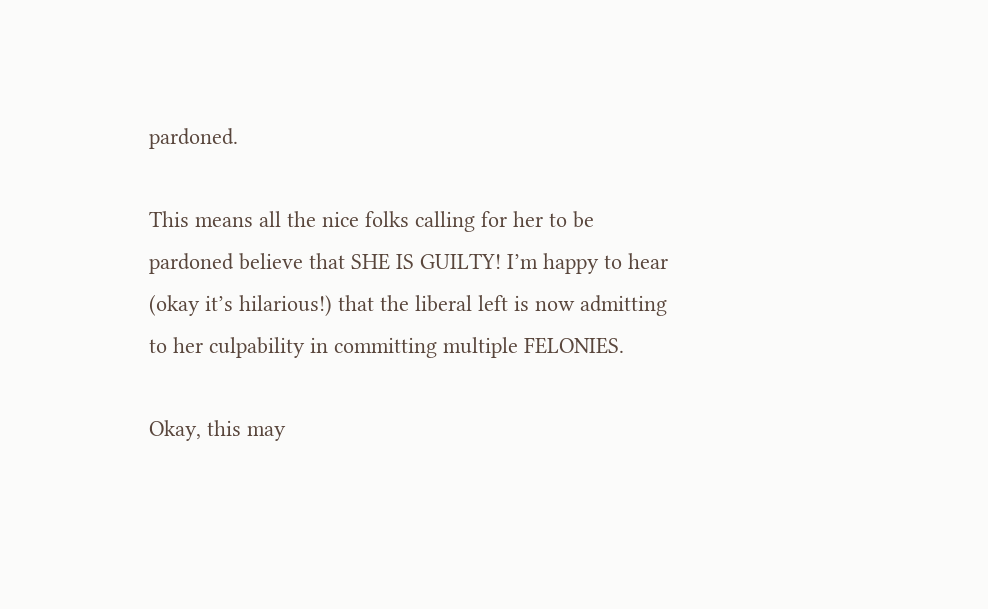pardoned.

This means all the nice folks calling for her to be pardoned believe that SHE IS GUILTY! I’m happy to hear (okay it’s hilarious!) that the liberal left is now admitting to her culpability in committing multiple FELONIES.

Okay, this may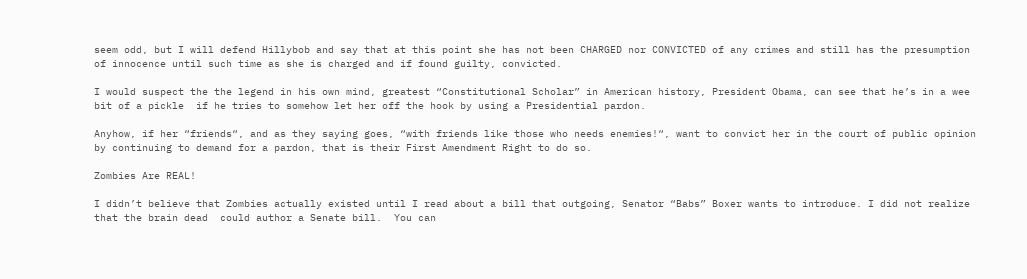seem odd, but I will defend Hillybob and say that at this point she has not been CHARGED nor CONVICTED of any crimes and still has the presumption of innocence until such time as she is charged and if found guilty, convicted.

I would suspect the the legend in his own mind, greatest “Constitutional Scholar” in American history, President Obama, can see that he’s in a wee bit of a pickle  if he tries to somehow let her off the hook by using a Presidential pardon.

Anyhow, if her “friends“, and as they saying goes, “with friends like those who needs enemies!“, want to convict her in the court of public opinion by continuing to demand for a pardon, that is their First Amendment Right to do so.

Zombies Are REAL!

I didn’t believe that Zombies actually existed until I read about a bill that outgoing, Senator “Babs” Boxer wants to introduce. I did not realize that the brain dead  could author a Senate bill.  You can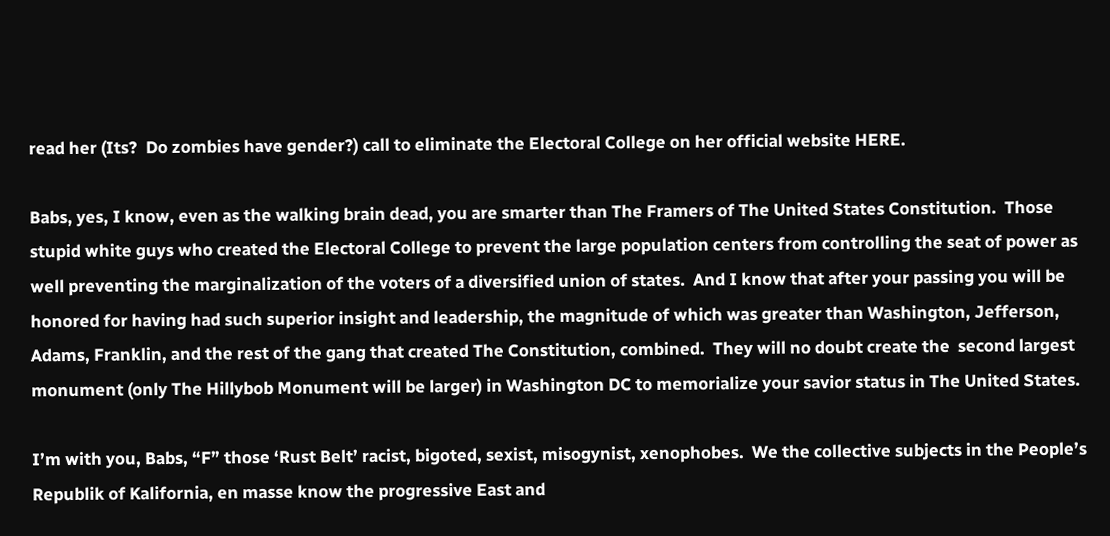read her (Its?  Do zombies have gender?) call to eliminate the Electoral College on her official website HERE.

Babs, yes, I know, even as the walking brain dead, you are smarter than The Framers of The United States Constitution.  Those stupid white guys who created the Electoral College to prevent the large population centers from controlling the seat of power as well preventing the marginalization of the voters of a diversified union of states.  And I know that after your passing you will be honored for having had such superior insight and leadership, the magnitude of which was greater than Washington, Jefferson, Adams, Franklin, and the rest of the gang that created The Constitution, combined.  They will no doubt create the  second largest monument (only The Hillybob Monument will be larger) in Washington DC to memorialize your savior status in The United States.

I’m with you, Babs, “F” those ‘Rust Belt’ racist, bigoted, sexist, misogynist, xenophobes.  We the collective subjects in the People’s Republik of Kalifornia, en masse know the progressive East and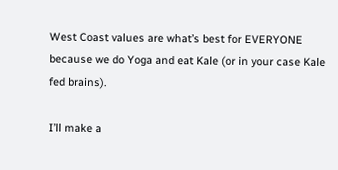West Coast values are what’s best for EVERYONE because we do Yoga and eat Kale (or in your case Kale fed brains).

I’ll make a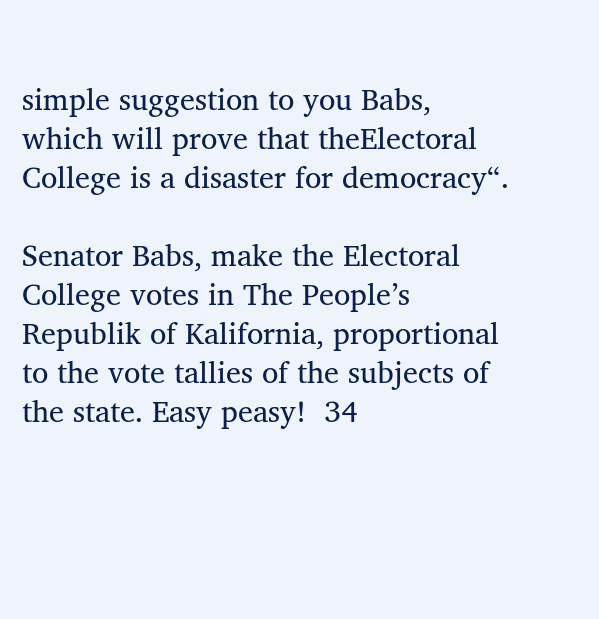simple suggestion to you Babs, which will prove that theElectoral College is a disaster for democracy“.

Senator Babs, make the Electoral College votes in The People’s Republik of Kalifornia, proportional to the vote tallies of the subjects of the state. Easy peasy!  34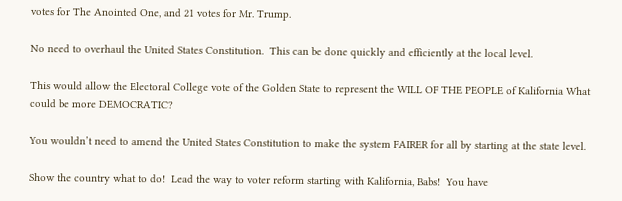votes for The Anointed One, and 21 votes for Mr. Trump.

No need to overhaul the United States Constitution.  This can be done quickly and efficiently at the local level.

This would allow the Electoral College vote of the Golden State to represent the WILL OF THE PEOPLE of Kalifornia What could be more DEMOCRATIC?

You wouldn’t need to amend the United States Constitution to make the system FAIRER for all by starting at the state level.

Show the country what to do!  Lead the way to voter reform starting with Kalifornia, Babs!  You have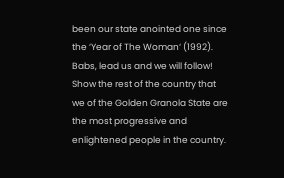been our state anointed one since the ‘Year of The Woman‘ (1992).  Babs, lead us and we will follow!  Show the rest of the country that we of the Golden Granola State are the most progressive and enlightened people in the country.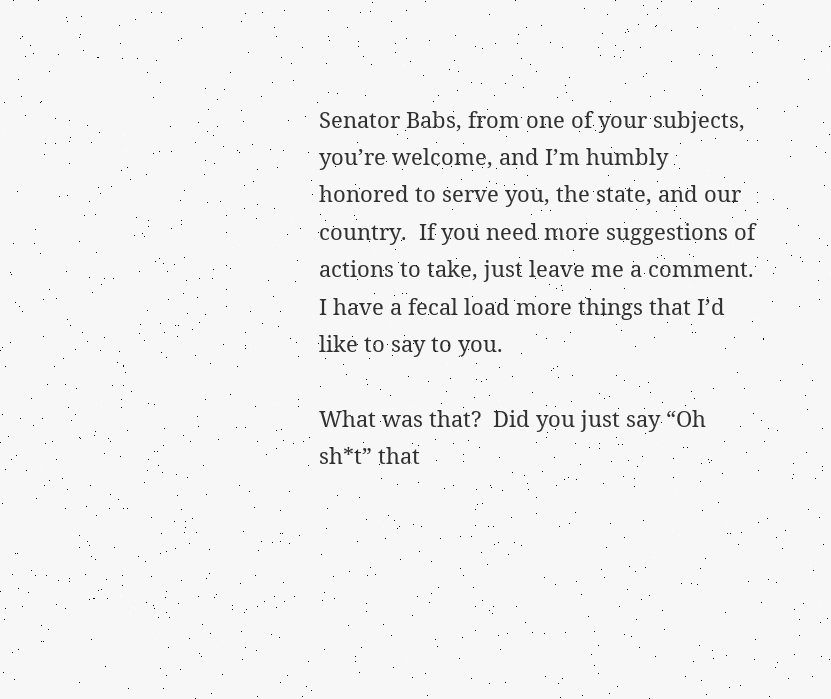Senator Babs, from one of your subjects, you’re welcome, and I’m humbly honored to serve you, the state, and our country.  If you need more suggestions of actions to take, just leave me a comment.  I have a fecal load more things that I’d like to say to you.

What was that?  Did you just say “Oh sh*t” that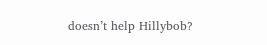doesn’t help Hillybob?